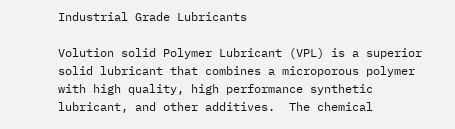Industrial Grade Lubricants

Volution solid Polymer Lubricant (VPL) is a superior solid lubricant that combines a microporous polymer with high quality, high performance synthetic lubricant, and other additives.  The chemical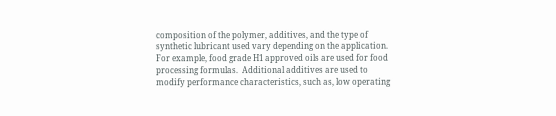composition of the polymer, additives, and the type of synthetic lubricant used vary depending on the application.  For example, food grade H1 approved oils are used for food processing formulas.  Additional additives are used to modify performance characteristics, such as, low operating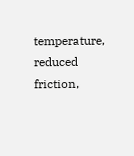temperature, reduced friction,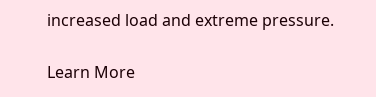increased load and extreme pressure.

Learn More